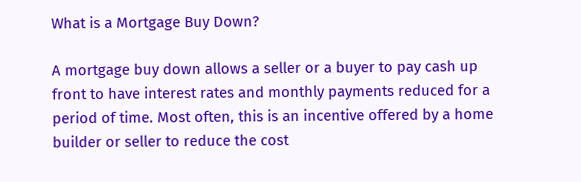What is a Mortgage Buy Down?

A mortgage buy down allows a seller or a buyer to pay cash up front to have interest rates and monthly payments reduced for a period of time. Most often, this is an incentive offered by a home builder or seller to reduce the cost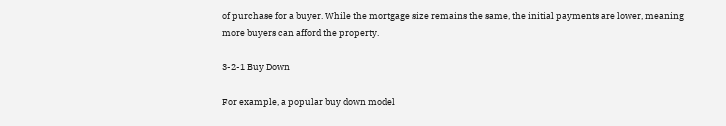of purchase for a buyer. While the mortgage size remains the same, the initial payments are lower, meaning more buyers can afford the property.

3-2-1 Buy Down

For example, a popular buy down model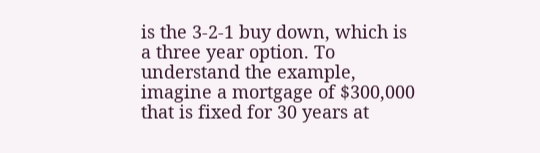is the 3-2-1 buy down, which is a three year option. To understand the example, imagine a mortgage of $300,000 that is fixed for 30 years at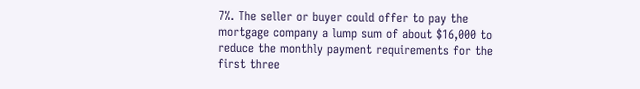7%. The seller or buyer could offer to pay the mortgage company a lump sum of about $16,000 to reduce the monthly payment requirements for the first three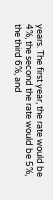years. The first year, the rate would be 4%, the second the rate would be 5%, the third 6%, and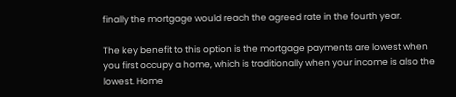finally the mortgage would reach the agreed rate in the fourth year.

The key benefit to this option is the mortgage payments are lowest when you first occupy a home, which is traditionally when your income is also the lowest. Home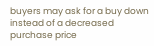buyers may ask for a buy down instead of a decreased purchase price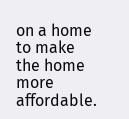on a home to make the home more affordable.